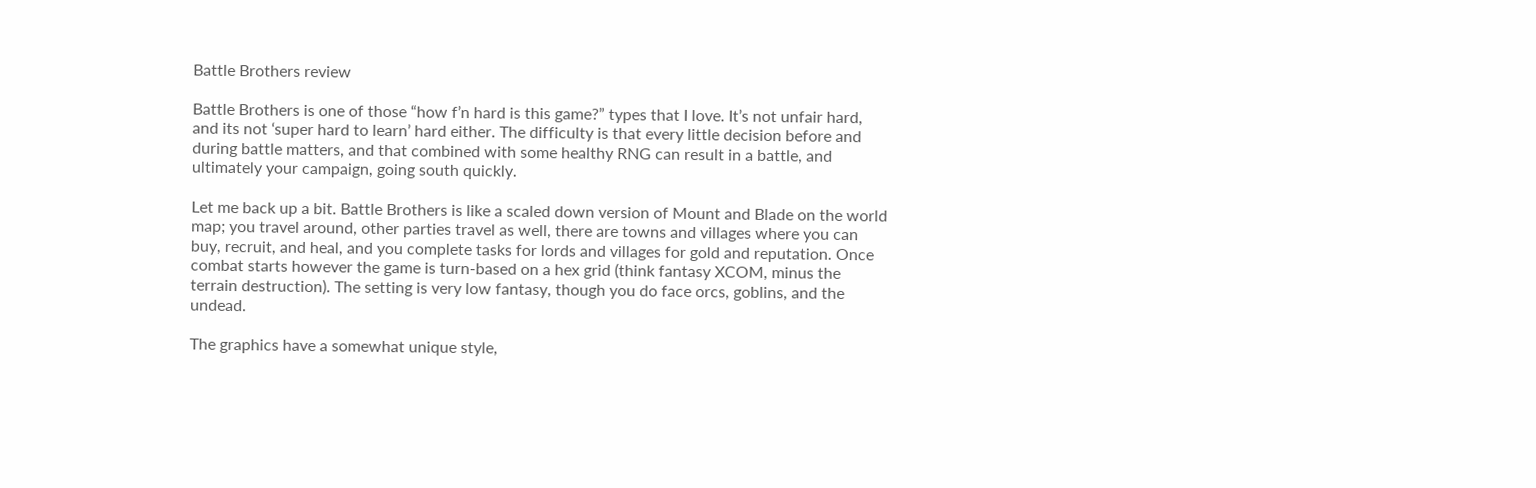Battle Brothers review

Battle Brothers is one of those “how f’n hard is this game?” types that I love. It’s not unfair hard, and its not ‘super hard to learn’ hard either. The difficulty is that every little decision before and during battle matters, and that combined with some healthy RNG can result in a battle, and ultimately your campaign, going south quickly.

Let me back up a bit. Battle Brothers is like a scaled down version of Mount and Blade on the world map; you travel around, other parties travel as well, there are towns and villages where you can buy, recruit, and heal, and you complete tasks for lords and villages for gold and reputation. Once combat starts however the game is turn-based on a hex grid (think fantasy XCOM, minus the terrain destruction). The setting is very low fantasy, though you do face orcs, goblins, and the undead.

The graphics have a somewhat unique style,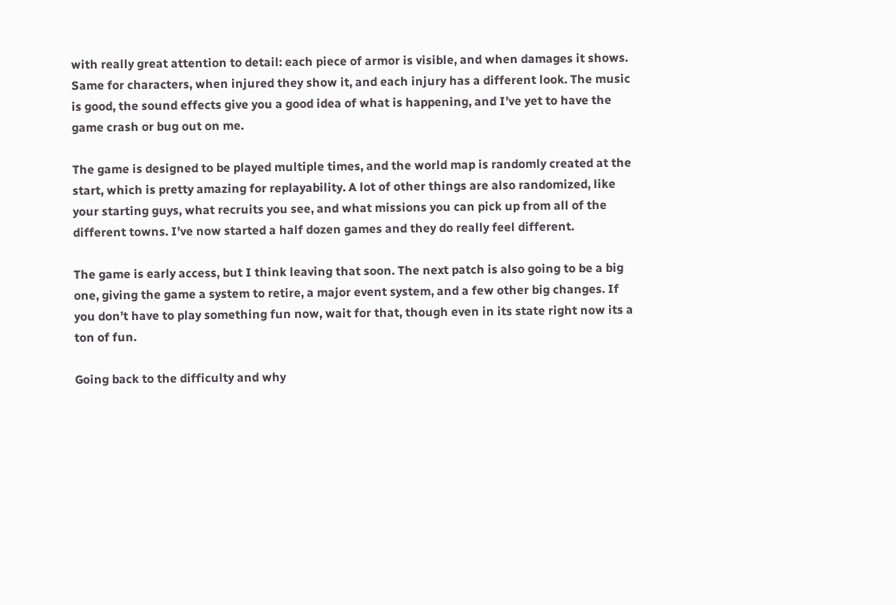with really great attention to detail: each piece of armor is visible, and when damages it shows. Same for characters, when injured they show it, and each injury has a different look. The music is good, the sound effects give you a good idea of what is happening, and I’ve yet to have the game crash or bug out on me.

The game is designed to be played multiple times, and the world map is randomly created at the start, which is pretty amazing for replayability. A lot of other things are also randomized, like your starting guys, what recruits you see, and what missions you can pick up from all of the different towns. I’ve now started a half dozen games and they do really feel different.

The game is early access, but I think leaving that soon. The next patch is also going to be a big one, giving the game a system to retire, a major event system, and a few other big changes. If you don’t have to play something fun now, wait for that, though even in its state right now its a ton of fun.

Going back to the difficulty and why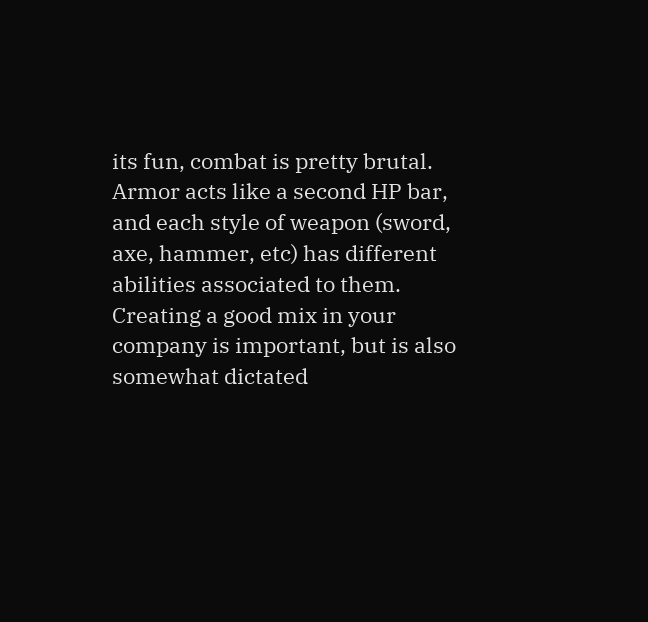its fun, combat is pretty brutal. Armor acts like a second HP bar, and each style of weapon (sword, axe, hammer, etc) has different abilities associated to them. Creating a good mix in your company is important, but is also somewhat dictated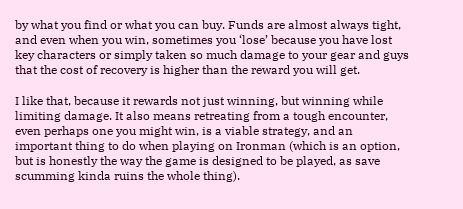by what you find or what you can buy. Funds are almost always tight, and even when you win, sometimes you ‘lose’ because you have lost key characters or simply taken so much damage to your gear and guys that the cost of recovery is higher than the reward you will get.

I like that, because it rewards not just winning, but winning while limiting damage. It also means retreating from a tough encounter, even perhaps one you might win, is a viable strategy, and an important thing to do when playing on Ironman (which is an option, but is honestly the way the game is designed to be played, as save scumming kinda ruins the whole thing).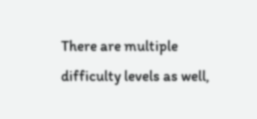There are multiple difficulty levels as well,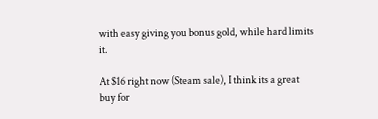with easy giving you bonus gold, while hard limits it.

At $16 right now (Steam sale), I think its a great buy for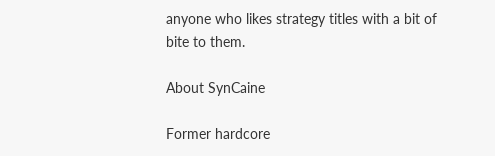anyone who likes strategy titles with a bit of bite to them.

About SynCaine

Former hardcore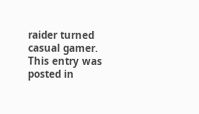raider turned casual gamer.
This entry was posted in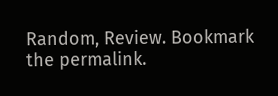Random, Review. Bookmark the permalink.